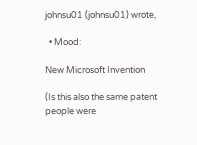johnsu01 (johnsu01) wrote,

  • Mood:

New Microsoft Invention

(Is this also the same patent people were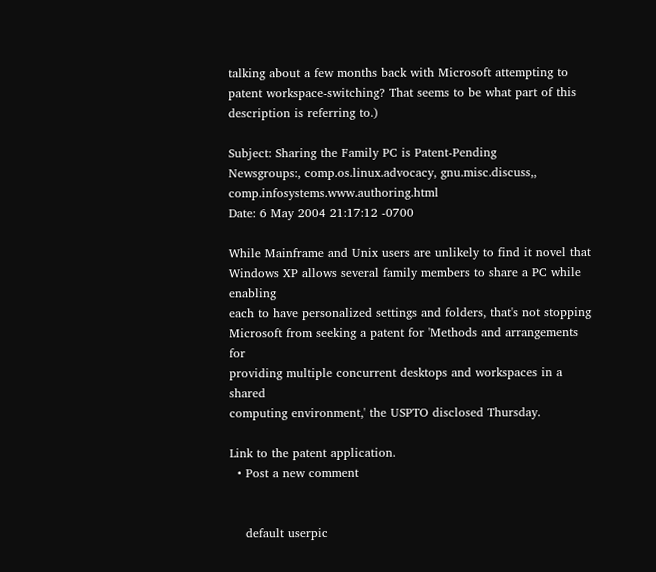talking about a few months back with Microsoft attempting to patent workspace-switching? That seems to be what part of this description is referring to.)

Subject: Sharing the Family PC is Patent-Pending
Newsgroups:, comp.os.linux.advocacy, gnu.misc.discuss,, comp.infosystems.www.authoring.html
Date: 6 May 2004 21:17:12 -0700

While Mainframe and Unix users are unlikely to find it novel that
Windows XP allows several family members to share a PC while enabling
each to have personalized settings and folders, that's not stopping
Microsoft from seeking a patent for 'Methods and arrangements for
providing multiple concurrent desktops and workspaces in a shared
computing environment,' the USPTO disclosed Thursday.

Link to the patent application.
  • Post a new comment


    default userpic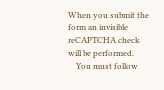When you submit the form an invisible reCAPTCHA check will be performed.
    You must follow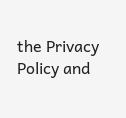the Privacy Policy and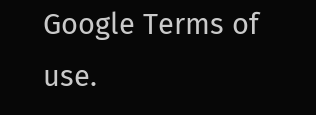Google Terms of use.